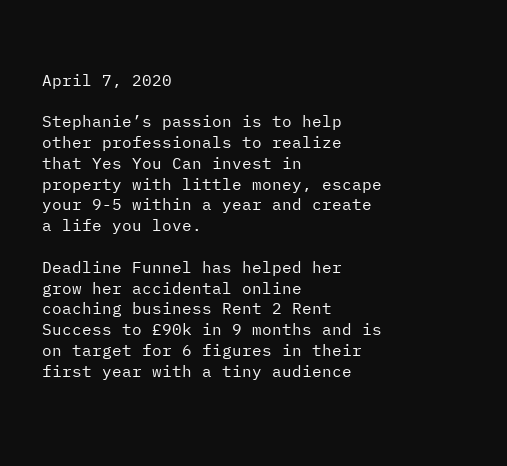April 7, 2020

Stephanie’s passion is to help other professionals to realize that Yes You Can invest in property with little money, escape your 9-5 within a year and create a life you love.

Deadline Funnel has helped her grow her accidental online coaching business Rent 2 Rent Success to £90k in 9 months and is on target for 6 figures in their first year with a tiny audience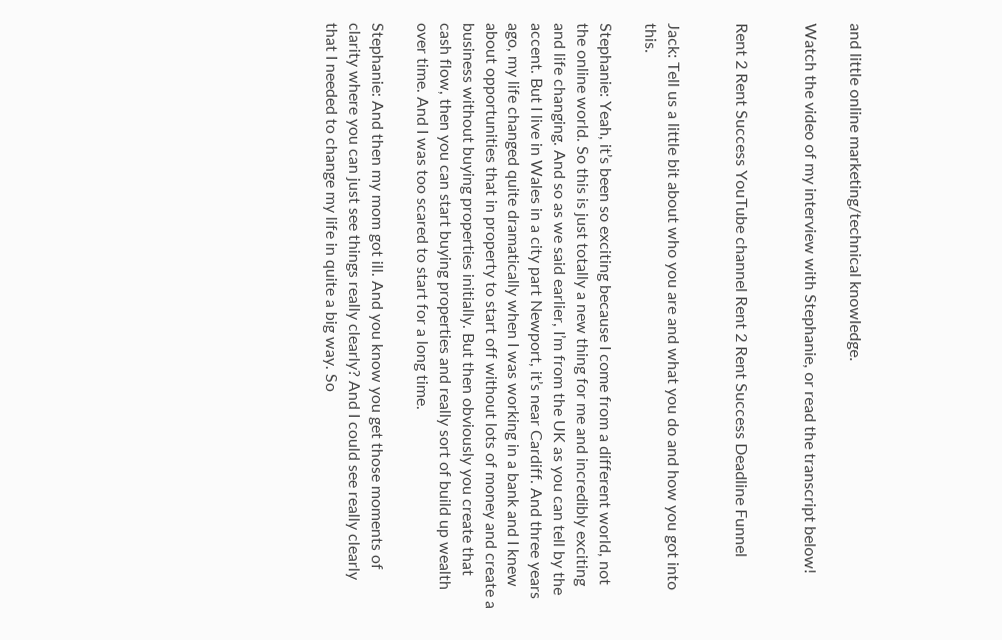and little online marketing/technical knowledge.

Watch the video of my interview with Stephanie, or read the transcript below!


Rent 2 Rent Success YouTube channel Rent 2 Rent Success Deadline Funnel


Jack: Tell us a little bit about who you are and what you do and how you got into this.

Stephanie: Yeah, it’s been so exciting because I come from a different world, not the online world. So this is just totally a new thing for me and incredibly exciting and life changing. And so as we said earlier, I’m from the UK as you can tell by the accent. But I live in Wales in a city part Newport, it’s near Cardiff. And three years ago, my life changed quite dramatically when I was working in a bank and I knew about opportunities that in property to start off without lots of money and create a business without buying properties initially. But then obviously you create that cash flow, then you can start buying properties and really sort of build up wealth over time. And I was too scared to start for a long time.

Stephanie: And then my mom got ill. And you know you get those moments of clarity where you can just see things really clearly? And I could see really clearly that I needed to change my life in quite a big way. So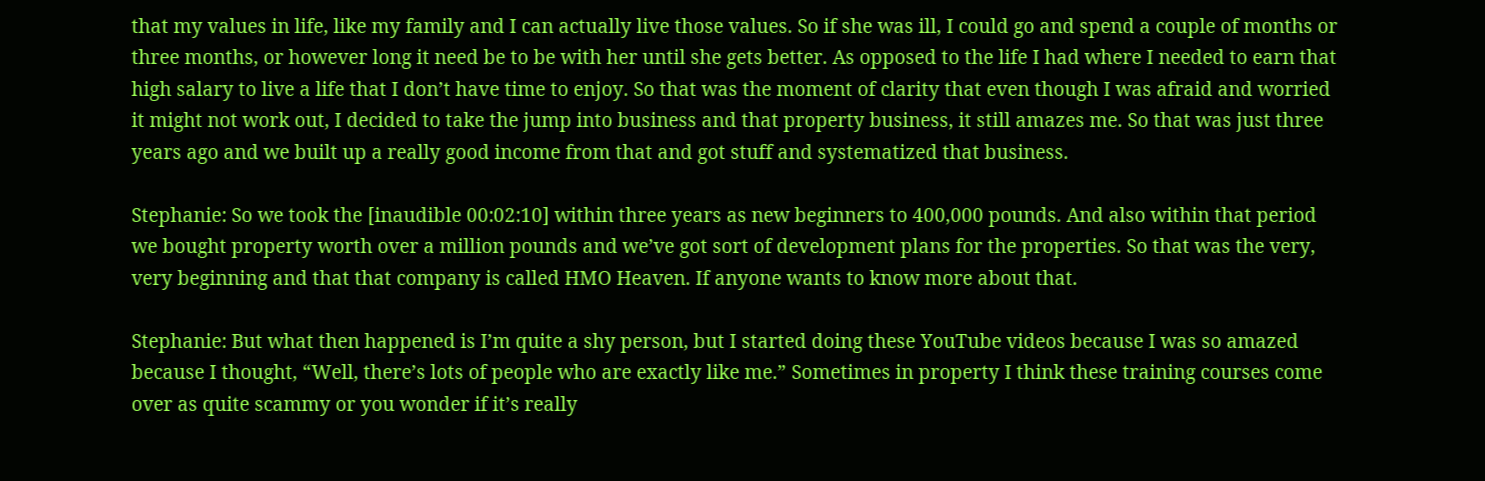that my values in life, like my family and I can actually live those values. So if she was ill, I could go and spend a couple of months or three months, or however long it need be to be with her until she gets better. As opposed to the life I had where I needed to earn that high salary to live a life that I don’t have time to enjoy. So that was the moment of clarity that even though I was afraid and worried it might not work out, I decided to take the jump into business and that property business, it still amazes me. So that was just three years ago and we built up a really good income from that and got stuff and systematized that business.

Stephanie: So we took the [inaudible 00:02:10] within three years as new beginners to 400,000 pounds. And also within that period we bought property worth over a million pounds and we’ve got sort of development plans for the properties. So that was the very, very beginning and that that company is called HMO Heaven. If anyone wants to know more about that.

Stephanie: But what then happened is I’m quite a shy person, but I started doing these YouTube videos because I was so amazed because I thought, “Well, there’s lots of people who are exactly like me.” Sometimes in property I think these training courses come over as quite scammy or you wonder if it’s really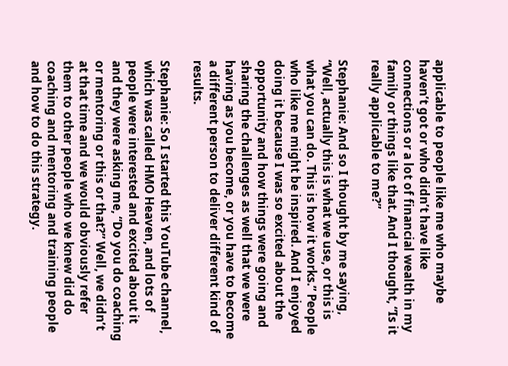applicable to people like me who maybe haven’t got or who didn’t have like connections or a lot of financial wealth in my family or things like that. And I thought, “Is it really applicable to me?”

Stephanie: And so I thought by me saying, “Well, actually this is what we use, or this is what you can do. This is how it works.” People who like me might be inspired. And I enjoyed doing it because I was so excited about the opportunity and how things were going and sharing the challenges as well that we were having as you become, or you have to become a different person to deliver different kind of results.

Stephanie: So I started this YouTube channel, which was called HMO Heaven, and lots of people were interested and excited about it and they were asking me, “Do you do coaching or mentoring or this or that?” Well, we didn’t at that time and we would obviously refer them to other people who we knew did do coaching and mentoring and training people and how to do this strategy.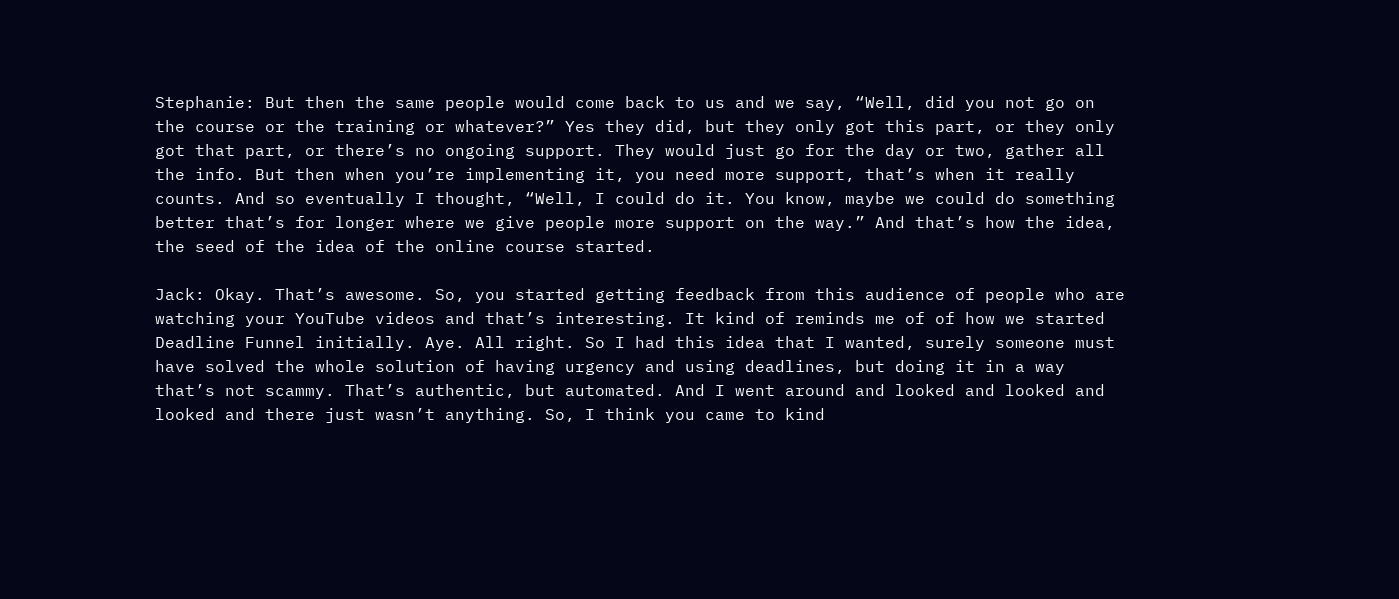Stephanie: But then the same people would come back to us and we say, “Well, did you not go on the course or the training or whatever?” Yes they did, but they only got this part, or they only got that part, or there’s no ongoing support. They would just go for the day or two, gather all the info. But then when you’re implementing it, you need more support, that’s when it really counts. And so eventually I thought, “Well, I could do it. You know, maybe we could do something better that’s for longer where we give people more support on the way.” And that’s how the idea, the seed of the idea of the online course started.

Jack: Okay. That’s awesome. So, you started getting feedback from this audience of people who are watching your YouTube videos and that’s interesting. It kind of reminds me of of how we started Deadline Funnel initially. Aye. All right. So I had this idea that I wanted, surely someone must have solved the whole solution of having urgency and using deadlines, but doing it in a way that’s not scammy. That’s authentic, but automated. And I went around and looked and looked and looked and there just wasn’t anything. So, I think you came to kind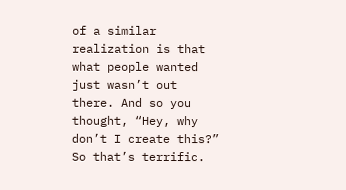of a similar realization is that what people wanted just wasn’t out there. And so you thought, “Hey, why don’t I create this?” So that’s terrific.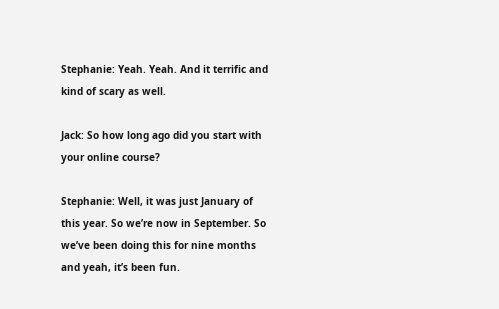Stephanie: Yeah. Yeah. And it terrific and kind of scary as well.

Jack: So how long ago did you start with your online course?

Stephanie: Well, it was just January of this year. So we’re now in September. So we’ve been doing this for nine months and yeah, it’s been fun.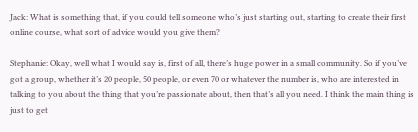Jack: What is something that, if you could tell someone who’s just starting out, starting to create their first online course, what sort of advice would you give them?

Stephanie: Okay, well what I would say is, first of all, there’s huge power in a small community. So if you’ve got a group, whether it’s 20 people, 50 people, or even 70 or whatever the number is, who are interested in talking to you about the thing that you’re passionate about, then that’s all you need. I think the main thing is just to get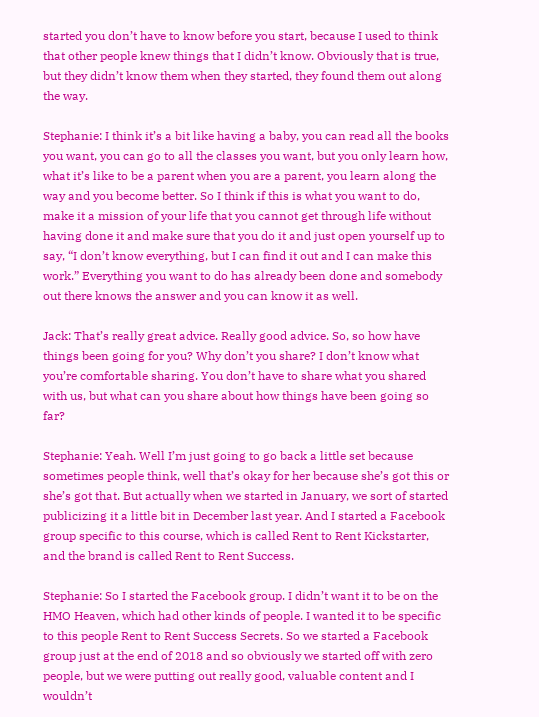started you don’t have to know before you start, because I used to think that other people knew things that I didn’t know. Obviously that is true, but they didn’t know them when they started, they found them out along the way.

Stephanie: I think it’s a bit like having a baby, you can read all the books you want, you can go to all the classes you want, but you only learn how, what it’s like to be a parent when you are a parent, you learn along the way and you become better. So I think if this is what you want to do, make it a mission of your life that you cannot get through life without having done it and make sure that you do it and just open yourself up to say, “I don’t know everything, but I can find it out and I can make this work.” Everything you want to do has already been done and somebody out there knows the answer and you can know it as well.

Jack: That’s really great advice. Really good advice. So, so how have things been going for you? Why don’t you share? I don’t know what you’re comfortable sharing. You don’t have to share what you shared with us, but what can you share about how things have been going so far?

Stephanie: Yeah. Well I’m just going to go back a little set because sometimes people think, well that’s okay for her because she’s got this or she’s got that. But actually when we started in January, we sort of started publicizing it a little bit in December last year. And I started a Facebook group specific to this course, which is called Rent to Rent Kickstarter, and the brand is called Rent to Rent Success.

Stephanie: So I started the Facebook group. I didn’t want it to be on the HMO Heaven, which had other kinds of people. I wanted it to be specific to this people Rent to Rent Success Secrets. So we started a Facebook group just at the end of 2018 and so obviously we started off with zero people, but we were putting out really good, valuable content and I wouldn’t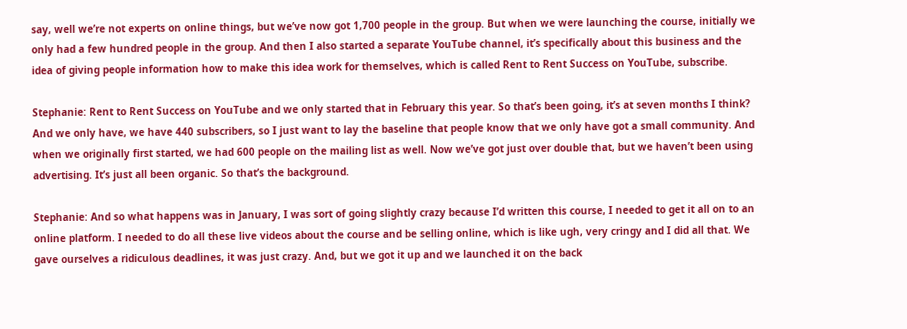say, well we’re not experts on online things, but we’ve now got 1,700 people in the group. But when we were launching the course, initially we only had a few hundred people in the group. And then I also started a separate YouTube channel, it’s specifically about this business and the idea of giving people information how to make this idea work for themselves, which is called Rent to Rent Success on YouTube, subscribe.

Stephanie: Rent to Rent Success on YouTube and we only started that in February this year. So that’s been going, it’s at seven months I think? And we only have, we have 440 subscribers, so I just want to lay the baseline that people know that we only have got a small community. And when we originally first started, we had 600 people on the mailing list as well. Now we’ve got just over double that, but we haven’t been using advertising. It’s just all been organic. So that’s the background.

Stephanie: And so what happens was in January, I was sort of going slightly crazy because I’d written this course, I needed to get it all on to an online platform. I needed to do all these live videos about the course and be selling online, which is like ugh, very cringy and I did all that. We gave ourselves a ridiculous deadlines, it was just crazy. And, but we got it up and we launched it on the back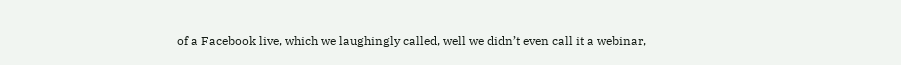of a Facebook live, which we laughingly called, well we didn’t even call it a webinar,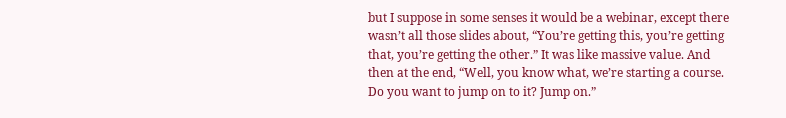but I suppose in some senses it would be a webinar, except there wasn’t all those slides about, “You’re getting this, you’re getting that, you’re getting the other.” It was like massive value. And then at the end, “Well, you know what, we’re starting a course. Do you want to jump on to it? Jump on.”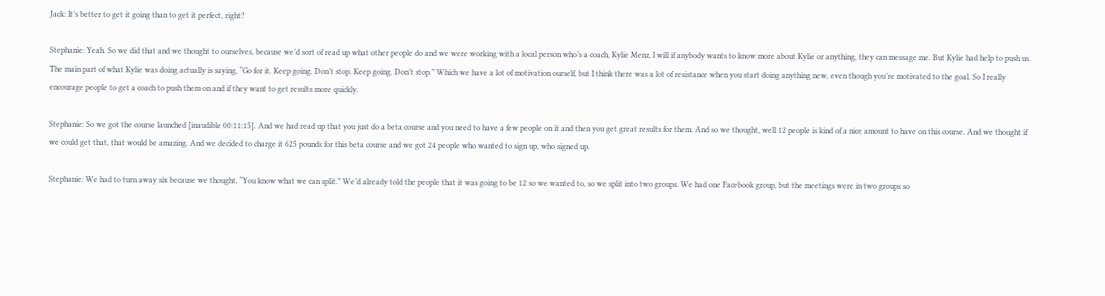Jack: It’s better to get it going than to get it perfect, right?

Stephanie: Yeah. So we did that and we thought to ourselves, because we’d sort of read up what other people do and we were working with a local person who’s a coach, Kylie Menz, I will if anybody wants to know more about Kylie or anything, they can message me. But Kylie had help to push us. The main part of what Kylie was doing actually is saying, “Go for it. Keep going. Don’t stop. Keep going. Don’t stop.” Which we have a lot of motivation ourself, but I think there was a lot of resistance when you start doing anything new, even though you’re motivated to the goal. So I really encourage people to get a coach to push them on and if they want to get results more quickly.

Stephanie: So we got the course launched [inaudible 00:11:15]. And we had read up that you just do a beta course and you need to have a few people on it and then you get great results for them. And so we thought, well 12 people is kind of a nice amount to have on this course. And we thought if we could get that, that would be amazing. And we decided to charge it 625 pounds for this beta course and we got 24 people who wanted to sign up, who signed up.

Stephanie: We had to turn away six because we thought, “You know what we can split.” We’d already told the people that it was going to be 12 so we wanted to, so we split into two groups. We had one Facebook group, but the meetings were in two groups so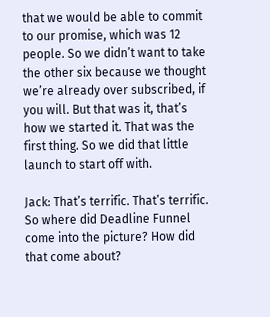that we would be able to commit to our promise, which was 12 people. So we didn’t want to take the other six because we thought we’re already over subscribed, if you will. But that was it, that’s how we started it. That was the first thing. So we did that little launch to start off with.

Jack: That’s terrific. That’s terrific. So where did Deadline Funnel come into the picture? How did that come about?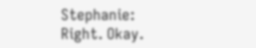Stephanie: Right. Okay.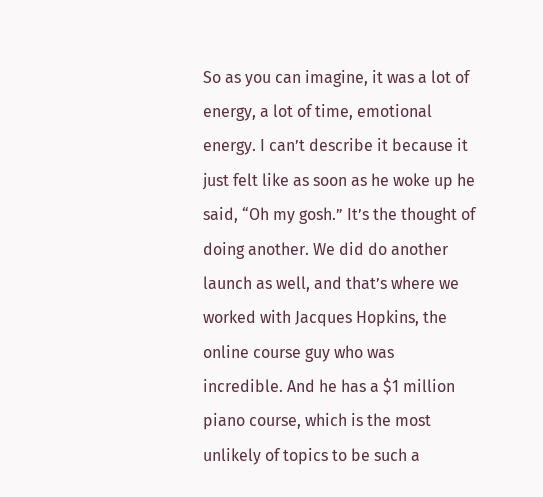So as you can imagine, it was a lot of energy, a lot of time, emotional energy. I can’t describe it because it just felt like as soon as he woke up he said, “Oh my gosh.” It’s the thought of doing another. We did do another launch as well, and that’s where we worked with Jacques Hopkins, the online course guy who was incredible. And he has a $1 million piano course, which is the most unlikely of topics to be such a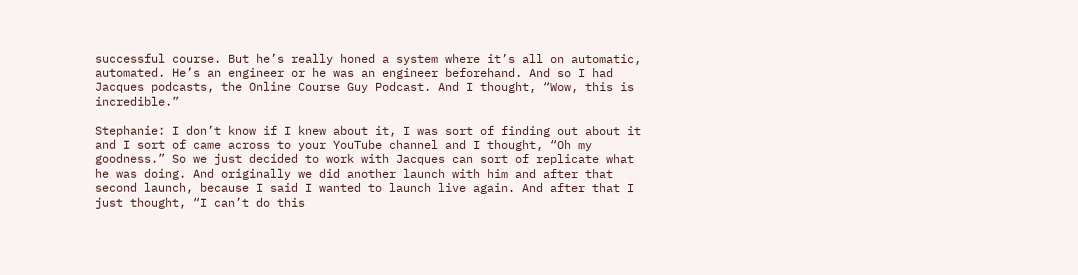successful course. But he’s really honed a system where it’s all on automatic, automated. He’s an engineer or he was an engineer beforehand. And so I had Jacques podcasts, the Online Course Guy Podcast. And I thought, “Wow, this is incredible.”

Stephanie: I don’t know if I knew about it, I was sort of finding out about it and I sort of came across to your YouTube channel and I thought, “Oh my goodness.” So we just decided to work with Jacques can sort of replicate what he was doing. And originally we did another launch with him and after that second launch, because I said I wanted to launch live again. And after that I just thought, “I can’t do this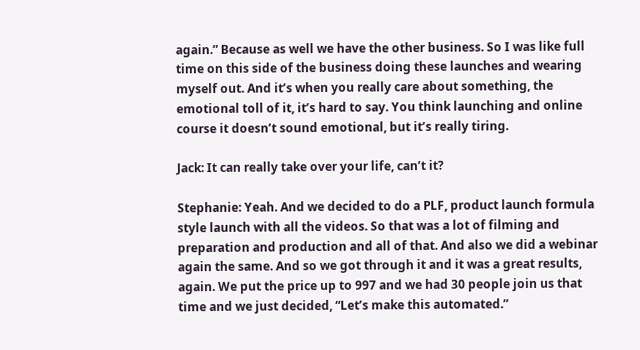again.” Because as well we have the other business. So I was like full time on this side of the business doing these launches and wearing myself out. And it’s when you really care about something, the emotional toll of it, it’s hard to say. You think launching and online course it doesn’t sound emotional, but it’s really tiring.

Jack: It can really take over your life, can’t it?

Stephanie: Yeah. And we decided to do a PLF, product launch formula style launch with all the videos. So that was a lot of filming and preparation and production and all of that. And also we did a webinar again the same. And so we got through it and it was a great results, again. We put the price up to 997 and we had 30 people join us that time and we just decided, “Let’s make this automated.”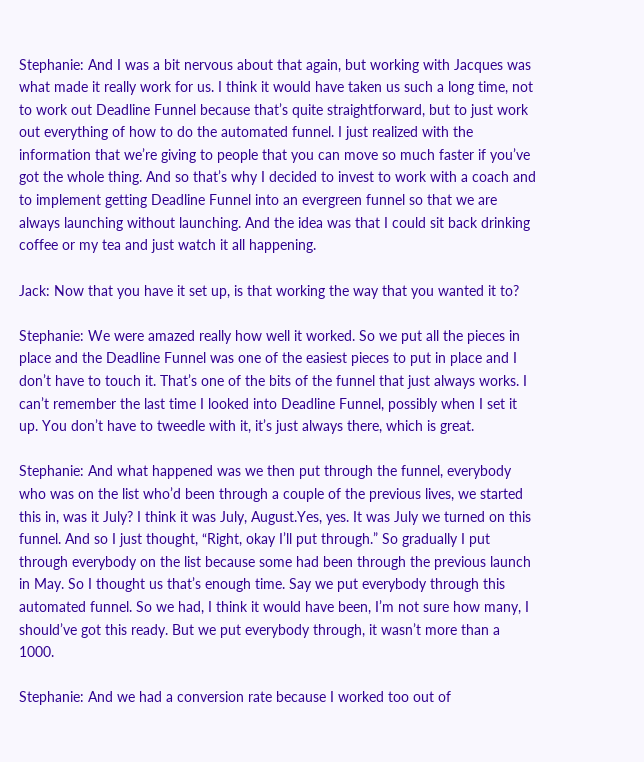Stephanie: And I was a bit nervous about that again, but working with Jacques was what made it really work for us. I think it would have taken us such a long time, not to work out Deadline Funnel because that’s quite straightforward, but to just work out everything of how to do the automated funnel. I just realized with the information that we’re giving to people that you can move so much faster if you’ve got the whole thing. And so that’s why I decided to invest to work with a coach and to implement getting Deadline Funnel into an evergreen funnel so that we are always launching without launching. And the idea was that I could sit back drinking coffee or my tea and just watch it all happening.

Jack: Now that you have it set up, is that working the way that you wanted it to?

Stephanie: We were amazed really how well it worked. So we put all the pieces in place and the Deadline Funnel was one of the easiest pieces to put in place and I don’t have to touch it. That’s one of the bits of the funnel that just always works. I can’t remember the last time I looked into Deadline Funnel, possibly when I set it up. You don’t have to tweedle with it, it’s just always there, which is great.

Stephanie: And what happened was we then put through the funnel, everybody who was on the list who’d been through a couple of the previous lives, we started this in, was it July? I think it was July, August.Yes, yes. It was July we turned on this funnel. And so I just thought, “Right, okay I’ll put through.” So gradually I put through everybody on the list because some had been through the previous launch in May. So I thought us that’s enough time. Say we put everybody through this automated funnel. So we had, I think it would have been, I’m not sure how many, I should’ve got this ready. But we put everybody through, it wasn’t more than a 1000.

Stephanie: And we had a conversion rate because I worked too out of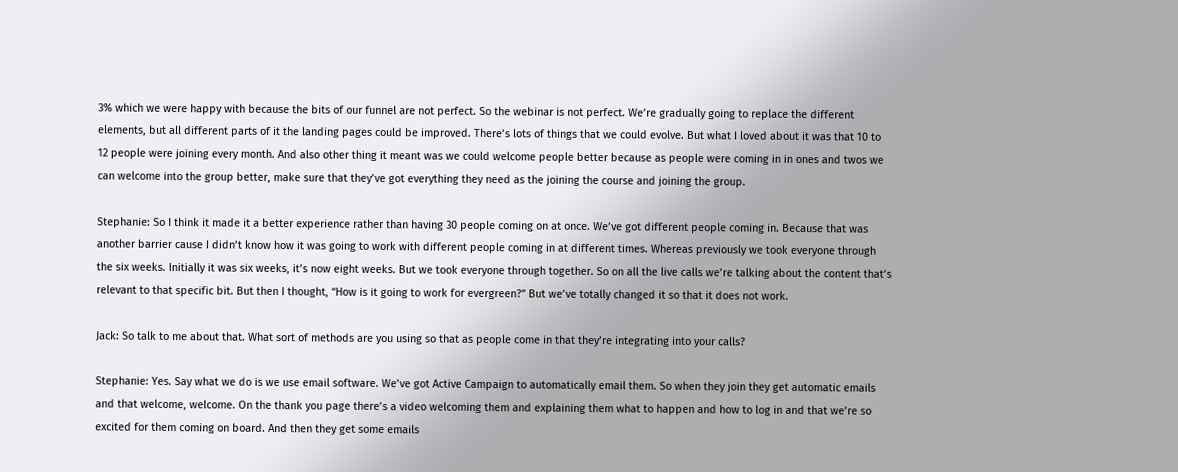3% which we were happy with because the bits of our funnel are not perfect. So the webinar is not perfect. We’re gradually going to replace the different elements, but all different parts of it the landing pages could be improved. There’s lots of things that we could evolve. But what I loved about it was that 10 to 12 people were joining every month. And also other thing it meant was we could welcome people better because as people were coming in in ones and twos we can welcome into the group better, make sure that they’ve got everything they need as the joining the course and joining the group.

Stephanie: So I think it made it a better experience rather than having 30 people coming on at once. We’ve got different people coming in. Because that was another barrier cause I didn’t know how it was going to work with different people coming in at different times. Whereas previously we took everyone through the six weeks. Initially it was six weeks, it’s now eight weeks. But we took everyone through together. So on all the live calls we’re talking about the content that’s relevant to that specific bit. But then I thought, “How is it going to work for evergreen?” But we’ve totally changed it so that it does not work.

Jack: So talk to me about that. What sort of methods are you using so that as people come in that they’re integrating into your calls?

Stephanie: Yes. Say what we do is we use email software. We’ve got Active Campaign to automatically email them. So when they join they get automatic emails and that welcome, welcome. On the thank you page there’s a video welcoming them and explaining them what to happen and how to log in and that we’re so excited for them coming on board. And then they get some emails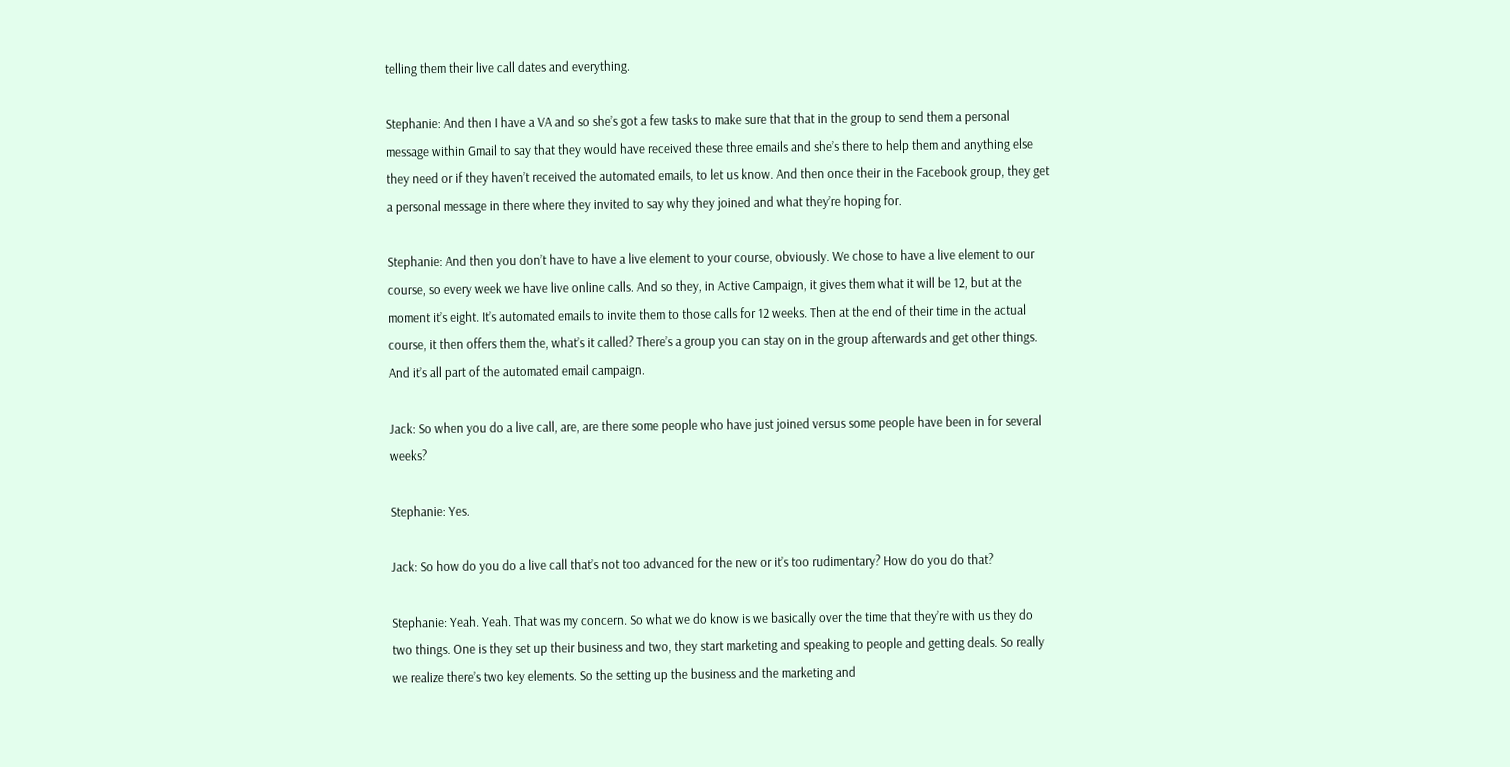telling them their live call dates and everything.

Stephanie: And then I have a VA and so she’s got a few tasks to make sure that that in the group to send them a personal message within Gmail to say that they would have received these three emails and she’s there to help them and anything else they need or if they haven’t received the automated emails, to let us know. And then once their in the Facebook group, they get a personal message in there where they invited to say why they joined and what they’re hoping for.

Stephanie: And then you don’t have to have a live element to your course, obviously. We chose to have a live element to our course, so every week we have live online calls. And so they, in Active Campaign, it gives them what it will be 12, but at the moment it’s eight. It’s automated emails to invite them to those calls for 12 weeks. Then at the end of their time in the actual course, it then offers them the, what’s it called? There’s a group you can stay on in the group afterwards and get other things. And it’s all part of the automated email campaign.

Jack: So when you do a live call, are, are there some people who have just joined versus some people have been in for several weeks?

Stephanie: Yes.

Jack: So how do you do a live call that’s not too advanced for the new or it’s too rudimentary? How do you do that?

Stephanie: Yeah. Yeah. That was my concern. So what we do know is we basically over the time that they’re with us they do two things. One is they set up their business and two, they start marketing and speaking to people and getting deals. So really we realize there’s two key elements. So the setting up the business and the marketing and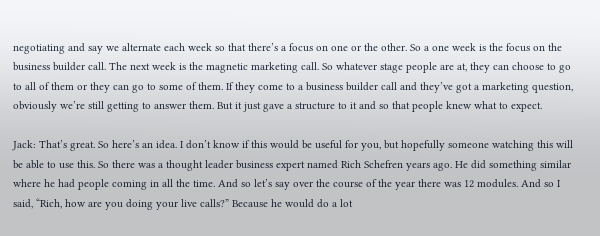negotiating and say we alternate each week so that there’s a focus on one or the other. So a one week is the focus on the business builder call. The next week is the magnetic marketing call. So whatever stage people are at, they can choose to go to all of them or they can go to some of them. If they come to a business builder call and they’ve got a marketing question, obviously we’re still getting to answer them. But it just gave a structure to it and so that people knew what to expect.

Jack: That’s great. So here’s an idea. I don’t know if this would be useful for you, but hopefully someone watching this will be able to use this. So there was a thought leader business expert named Rich Schefren years ago. He did something similar where he had people coming in all the time. And so let’s say over the course of the year there was 12 modules. And so I said, “Rich, how are you doing your live calls?” Because he would do a lot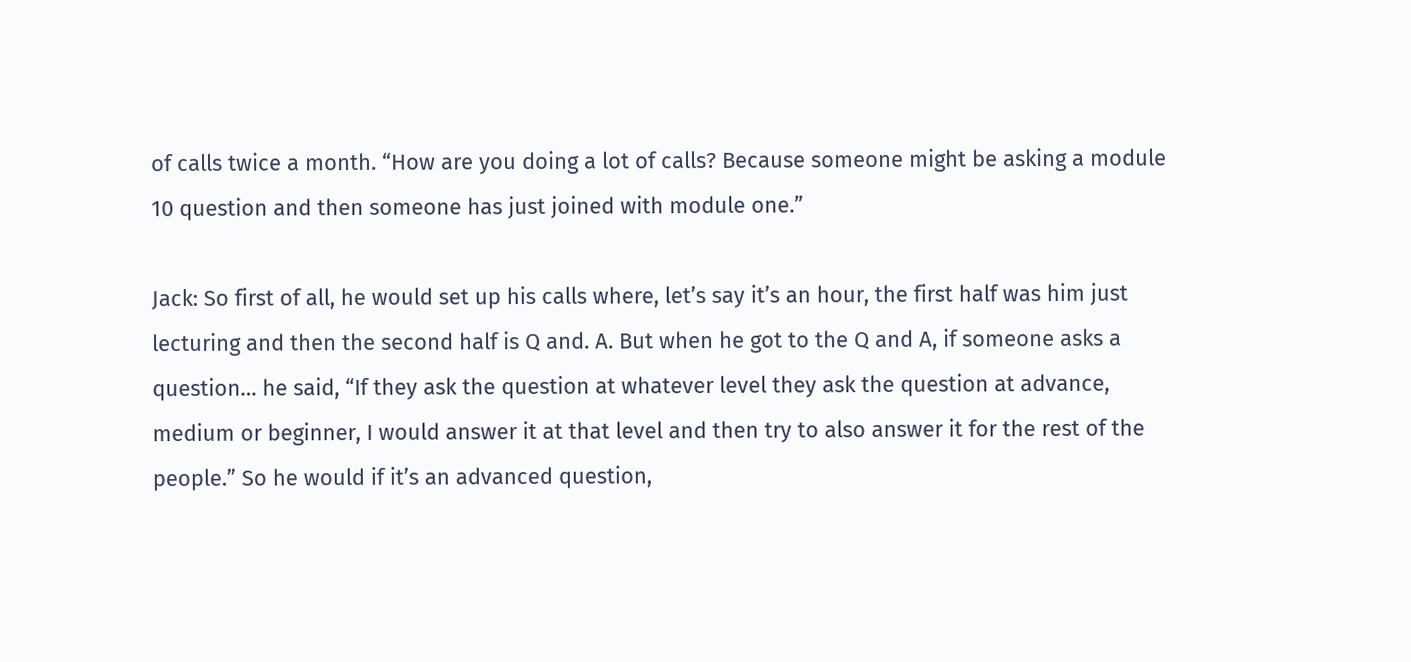of calls twice a month. “How are you doing a lot of calls? Because someone might be asking a module 10 question and then someone has just joined with module one.”

Jack: So first of all, he would set up his calls where, let’s say it’s an hour, the first half was him just lecturing and then the second half is Q and. A. But when he got to the Q and A, if someone asks a question… he said, “If they ask the question at whatever level they ask the question at advance, medium or beginner, I would answer it at that level and then try to also answer it for the rest of the people.” So he would if it’s an advanced question,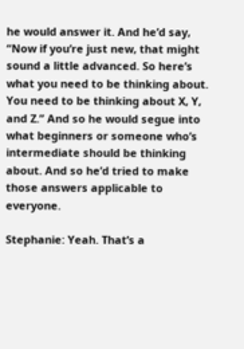he would answer it. And he’d say, “Now if you’re just new, that might sound a little advanced. So here’s what you need to be thinking about. You need to be thinking about X, Y, and Z.” And so he would segue into what beginners or someone who’s intermediate should be thinking about. And so he’d tried to make those answers applicable to everyone.

Stephanie: Yeah. That’s a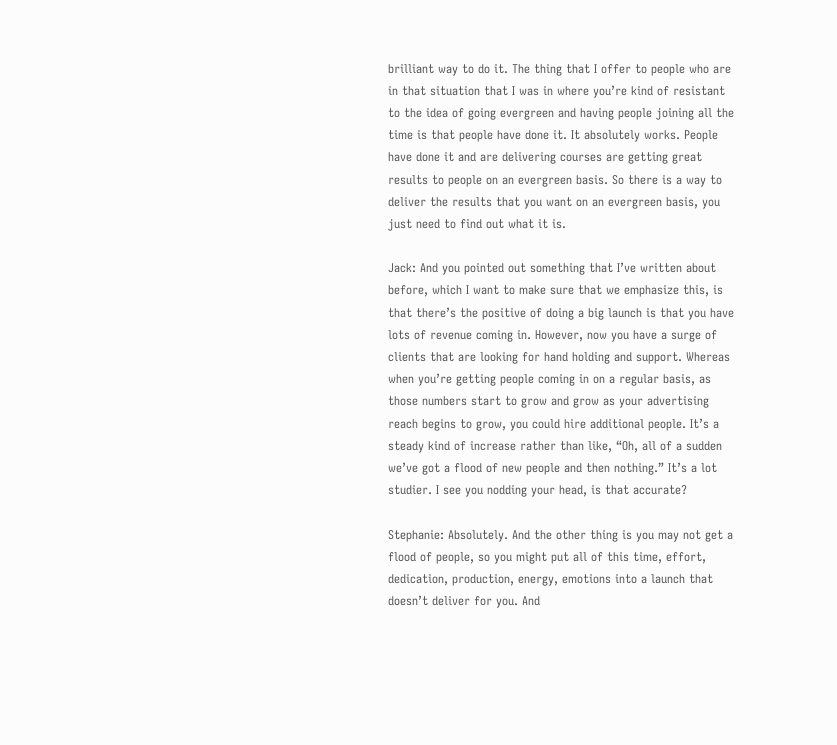brilliant way to do it. The thing that I offer to people who are in that situation that I was in where you’re kind of resistant to the idea of going evergreen and having people joining all the time is that people have done it. It absolutely works. People have done it and are delivering courses are getting great results to people on an evergreen basis. So there is a way to deliver the results that you want on an evergreen basis, you just need to find out what it is.

Jack: And you pointed out something that I’ve written about before, which I want to make sure that we emphasize this, is that there’s the positive of doing a big launch is that you have lots of revenue coming in. However, now you have a surge of clients that are looking for hand holding and support. Whereas when you’re getting people coming in on a regular basis, as those numbers start to grow and grow as your advertising reach begins to grow, you could hire additional people. It’s a steady kind of increase rather than like, “Oh, all of a sudden we’ve got a flood of new people and then nothing.” It’s a lot studier. I see you nodding your head, is that accurate?

Stephanie: Absolutely. And the other thing is you may not get a flood of people, so you might put all of this time, effort, dedication, production, energy, emotions into a launch that doesn’t deliver for you. And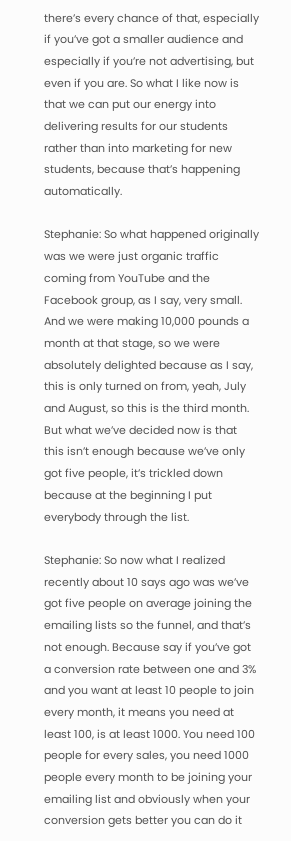there’s every chance of that, especially if you’ve got a smaller audience and especially if you’re not advertising, but even if you are. So what I like now is that we can put our energy into delivering results for our students rather than into marketing for new students, because that’s happening automatically.

Stephanie: So what happened originally was we were just organic traffic coming from YouTube and the Facebook group, as I say, very small. And we were making 10,000 pounds a month at that stage, so we were absolutely delighted because as I say, this is only turned on from, yeah, July and August, so this is the third month. But what we’ve decided now is that this isn’t enough because we’ve only got five people, it’s trickled down because at the beginning I put everybody through the list.

Stephanie: So now what I realized recently about 10 says ago was we’ve got five people on average joining the emailing lists so the funnel, and that’s not enough. Because say if you’ve got a conversion rate between one and 3% and you want at least 10 people to join every month, it means you need at least 100, is at least 1000. You need 100 people for every sales, you need 1000 people every month to be joining your emailing list and obviously when your conversion gets better you can do it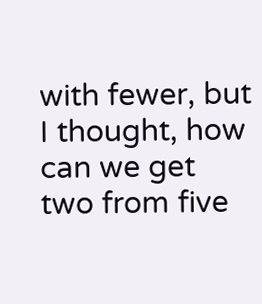with fewer, but I thought, how can we get two from five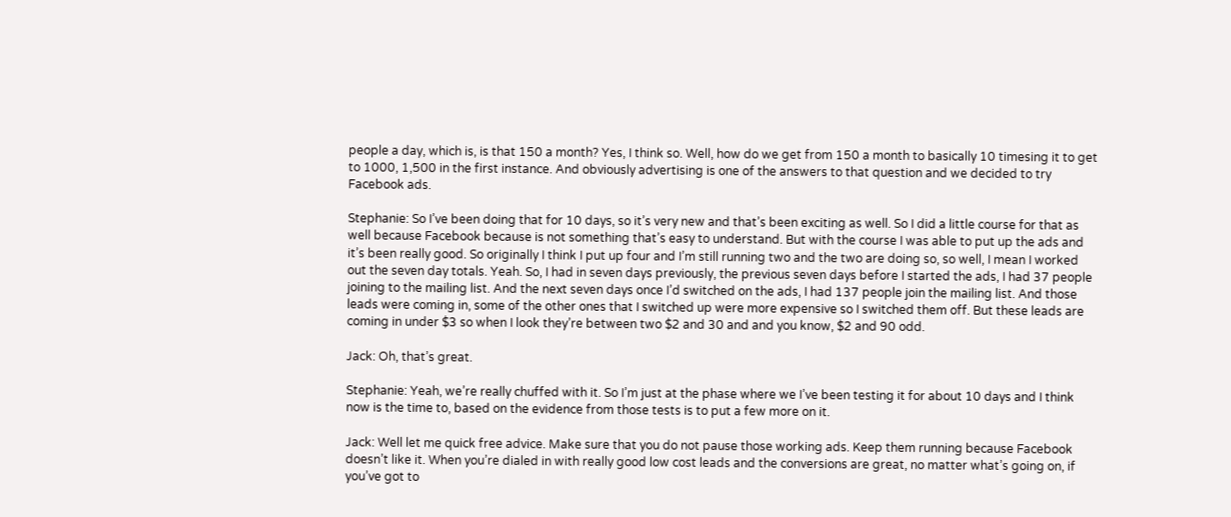people a day, which is, is that 150 a month? Yes, I think so. Well, how do we get from 150 a month to basically 10 timesing it to get to 1000, 1,500 in the first instance. And obviously advertising is one of the answers to that question and we decided to try Facebook ads.

Stephanie: So I’ve been doing that for 10 days, so it’s very new and that’s been exciting as well. So I did a little course for that as well because Facebook because is not something that’s easy to understand. But with the course I was able to put up the ads and it’s been really good. So originally I think I put up four and I’m still running two and the two are doing so, so well, I mean I worked out the seven day totals. Yeah. So, I had in seven days previously, the previous seven days before I started the ads, I had 37 people joining to the mailing list. And the next seven days once I’d switched on the ads, I had 137 people join the mailing list. And those leads were coming in, some of the other ones that I switched up were more expensive so I switched them off. But these leads are coming in under $3 so when I look they’re between two $2 and 30 and and you know, $2 and 90 odd.

Jack: Oh, that’s great.

Stephanie: Yeah, we’re really chuffed with it. So I’m just at the phase where we I’ve been testing it for about 10 days and I think now is the time to, based on the evidence from those tests is to put a few more on it.

Jack: Well let me quick free advice. Make sure that you do not pause those working ads. Keep them running because Facebook doesn’t like it. When you’re dialed in with really good low cost leads and the conversions are great, no matter what’s going on, if you’ve got to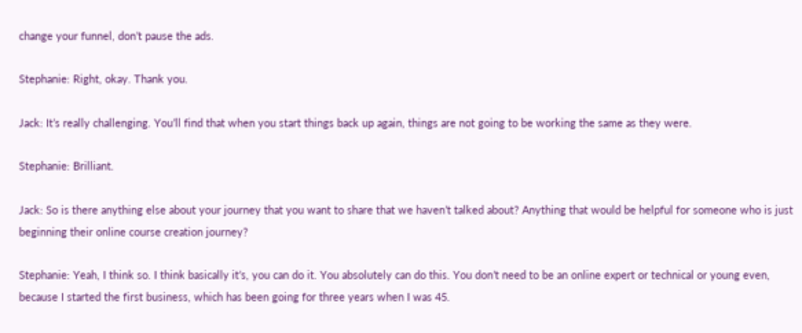change your funnel, don’t pause the ads.

Stephanie: Right, okay. Thank you.

Jack: It’s really challenging. You’ll find that when you start things back up again, things are not going to be working the same as they were.

Stephanie: Brilliant.

Jack: So is there anything else about your journey that you want to share that we haven’t talked about? Anything that would be helpful for someone who is just beginning their online course creation journey?

Stephanie: Yeah, I think so. I think basically it’s, you can do it. You absolutely can do this. You don’t need to be an online expert or technical or young even, because I started the first business, which has been going for three years when I was 45.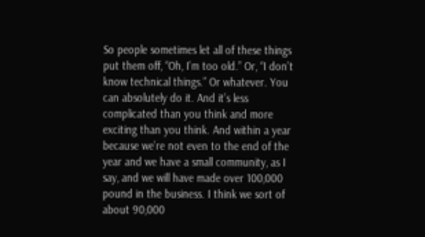So people sometimes let all of these things put them off, “Oh, I’m too old.” Or, “I don’t know technical things.” Or whatever. You can absolutely do it. And it’s less complicated than you think and more exciting than you think. And within a year because we’re not even to the end of the year and we have a small community, as I say, and we will have made over 100,000 pound in the business. I think we sort of about 90,000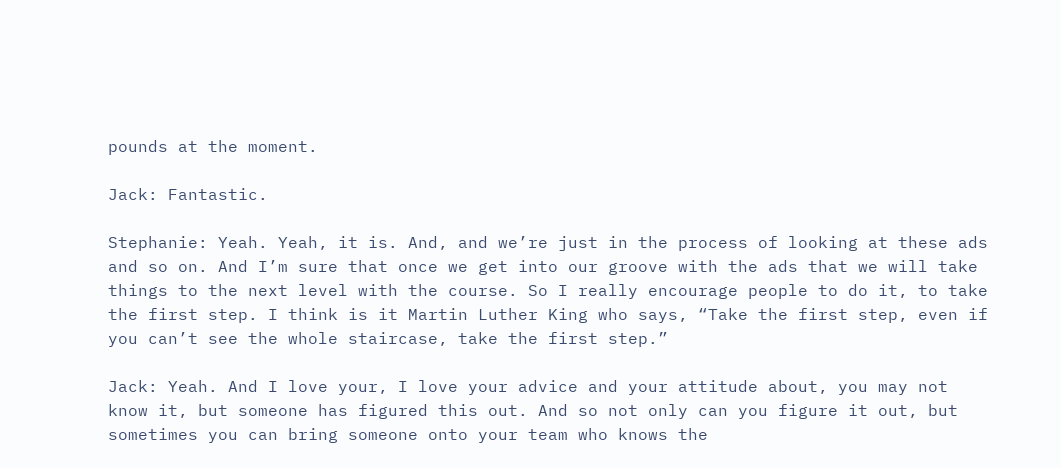pounds at the moment.

Jack: Fantastic.

Stephanie: Yeah. Yeah, it is. And, and we’re just in the process of looking at these ads and so on. And I’m sure that once we get into our groove with the ads that we will take things to the next level with the course. So I really encourage people to do it, to take the first step. I think is it Martin Luther King who says, “Take the first step, even if you can’t see the whole staircase, take the first step.”

Jack: Yeah. And I love your, I love your advice and your attitude about, you may not know it, but someone has figured this out. And so not only can you figure it out, but sometimes you can bring someone onto your team who knows the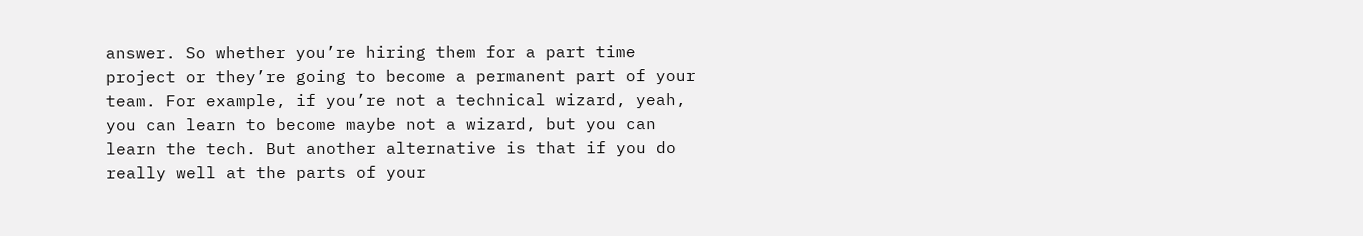answer. So whether you’re hiring them for a part time project or they’re going to become a permanent part of your team. For example, if you’re not a technical wizard, yeah, you can learn to become maybe not a wizard, but you can learn the tech. But another alternative is that if you do really well at the parts of your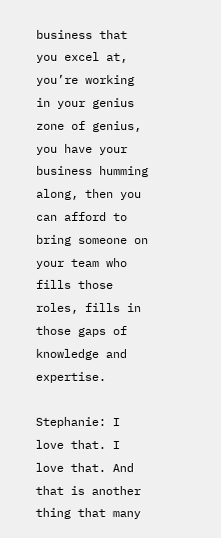business that you excel at, you’re working in your genius zone of genius, you have your business humming along, then you can afford to bring someone on your team who fills those roles, fills in those gaps of knowledge and expertise.

Stephanie: I love that. I love that. And that is another thing that many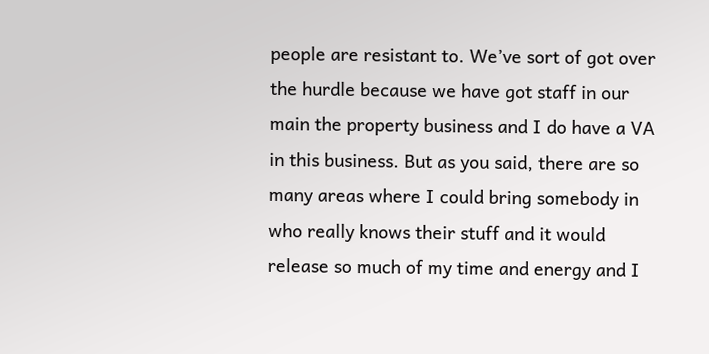people are resistant to. We’ve sort of got over the hurdle because we have got staff in our main the property business and I do have a VA in this business. But as you said, there are so many areas where I could bring somebody in who really knows their stuff and it would release so much of my time and energy and I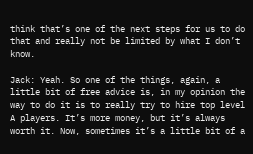think that’s one of the next steps for us to do that and really not be limited by what I don’t know.

Jack: Yeah. So one of the things, again, a little bit of free advice is, in my opinion the way to do it is to really try to hire top level A players. It’s more money, but it’s always worth it. Now, sometimes it’s a little bit of a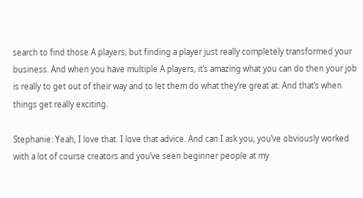search to find those A players, but finding a player just really completely transformed your business. And when you have multiple A players, it’s amazing what you can do then your job is really to get out of their way and to let them do what they’re great at. And that’s when things get really exciting.

Stephanie: Yeah, I love that. I love that advice. And can I ask you, you’ve obviously worked with a lot of course creators and you’ve seen beginner people at my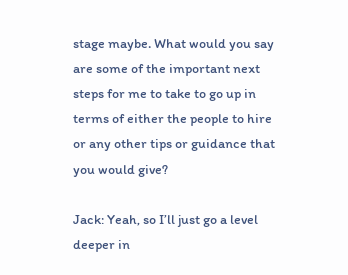stage maybe. What would you say are some of the important next steps for me to take to go up in terms of either the people to hire or any other tips or guidance that you would give?

Jack: Yeah, so I’ll just go a level deeper in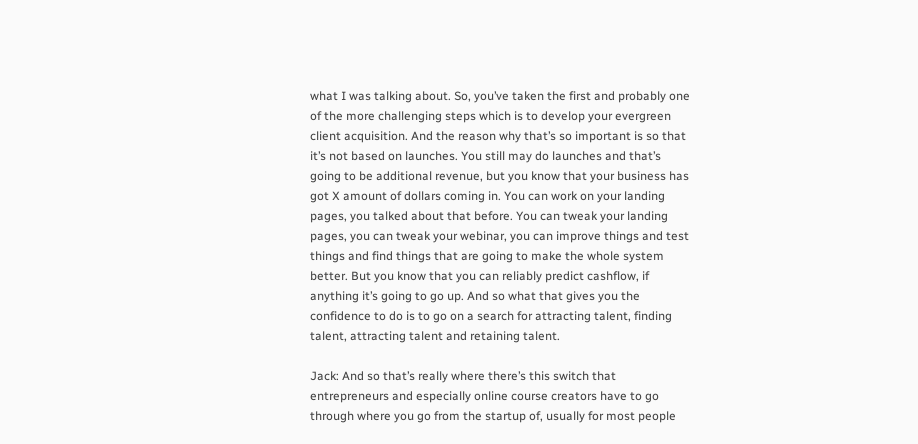what I was talking about. So, you’ve taken the first and probably one of the more challenging steps which is to develop your evergreen client acquisition. And the reason why that’s so important is so that it’s not based on launches. You still may do launches and that’s going to be additional revenue, but you know that your business has got X amount of dollars coming in. You can work on your landing pages, you talked about that before. You can tweak your landing pages, you can tweak your webinar, you can improve things and test things and find things that are going to make the whole system better. But you know that you can reliably predict cashflow, if anything it’s going to go up. And so what that gives you the confidence to do is to go on a search for attracting talent, finding talent, attracting talent and retaining talent.

Jack: And so that’s really where there’s this switch that entrepreneurs and especially online course creators have to go through where you go from the startup of, usually for most people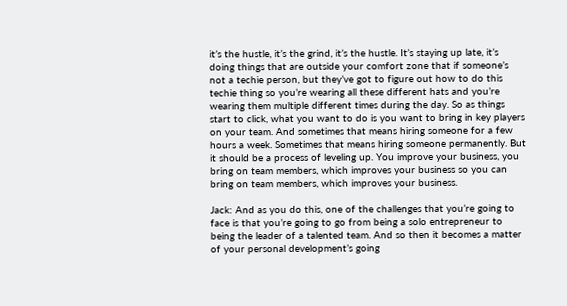it’s the hustle, it’s the grind, it’s the hustle. It’s staying up late, it’s doing things that are outside your comfort zone that if someone’s not a techie person, but they’ve got to figure out how to do this techie thing so you’re wearing all these different hats and you’re wearing them multiple different times during the day. So as things start to click, what you want to do is you want to bring in key players on your team. And sometimes that means hiring someone for a few hours a week. Sometimes that means hiring someone permanently. But it should be a process of leveling up. You improve your business, you bring on team members, which improves your business so you can bring on team members, which improves your business.

Jack: And as you do this, one of the challenges that you’re going to face is that you’re going to go from being a solo entrepreneur to being the leader of a talented team. And so then it becomes a matter of your personal development’s going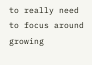to really need to focus around growing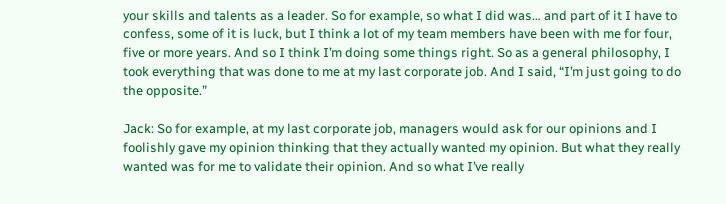your skills and talents as a leader. So for example, so what I did was… and part of it I have to confess, some of it is luck, but I think a lot of my team members have been with me for four, five or more years. And so I think I’m doing some things right. So as a general philosophy, I took everything that was done to me at my last corporate job. And I said, “I’m just going to do the opposite.”

Jack: So for example, at my last corporate job, managers would ask for our opinions and I foolishly gave my opinion thinking that they actually wanted my opinion. But what they really wanted was for me to validate their opinion. And so what I’ve really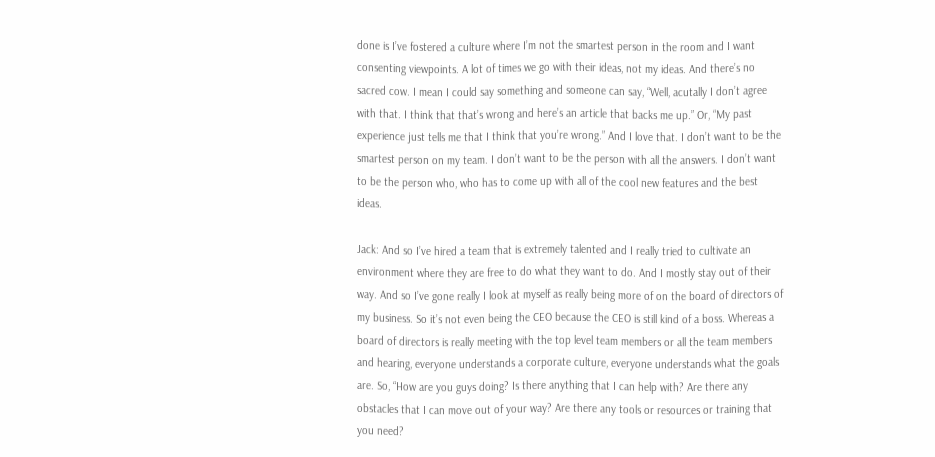done is I’ve fostered a culture where I’m not the smartest person in the room and I want consenting viewpoints. A lot of times we go with their ideas, not my ideas. And there’s no sacred cow. I mean I could say something and someone can say, “Well, acutally I don’t agree with that. I think that that’s wrong and here’s an article that backs me up.” Or, “My past experience just tells me that I think that you’re wrong.” And I love that. I don’t want to be the smartest person on my team. I don’t want to be the person with all the answers. I don’t want to be the person who, who has to come up with all of the cool new features and the best ideas.

Jack: And so I’ve hired a team that is extremely talented and I really tried to cultivate an environment where they are free to do what they want to do. And I mostly stay out of their way. And so I’ve gone really I look at myself as really being more of on the board of directors of my business. So it’s not even being the CEO because the CEO is still kind of a boss. Whereas a board of directors is really meeting with the top level team members or all the team members and hearing, everyone understands a corporate culture, everyone understands what the goals are. So, “How are you guys doing? Is there anything that I can help with? Are there any obstacles that I can move out of your way? Are there any tools or resources or training that you need?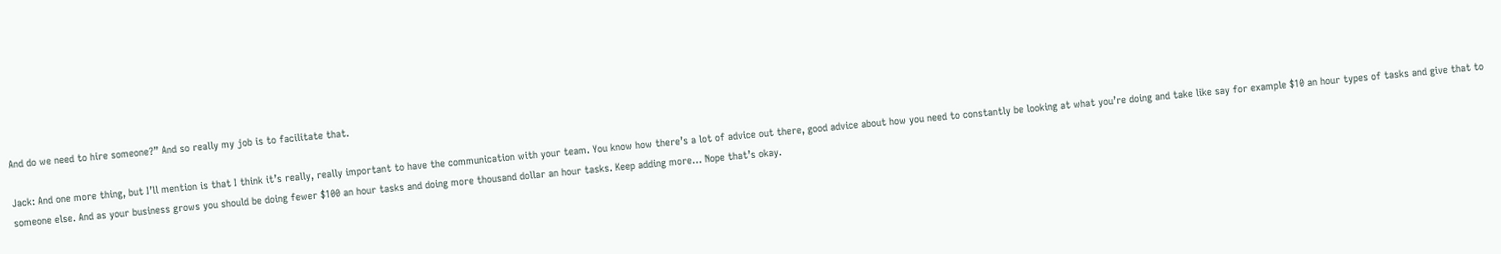And do we need to hire someone?” And so really my job is to facilitate that.

Jack: And one more thing, but I’ll mention is that I think it’s really, really important to have the communication with your team. You know how there’s a lot of advice out there, good advice about how you need to constantly be looking at what you’re doing and take like say for example $10 an hour types of tasks and give that to someone else. And as your business grows you should be doing fewer $100 an hour tasks and doing more thousand dollar an hour tasks. Keep adding more… Nope that’s okay.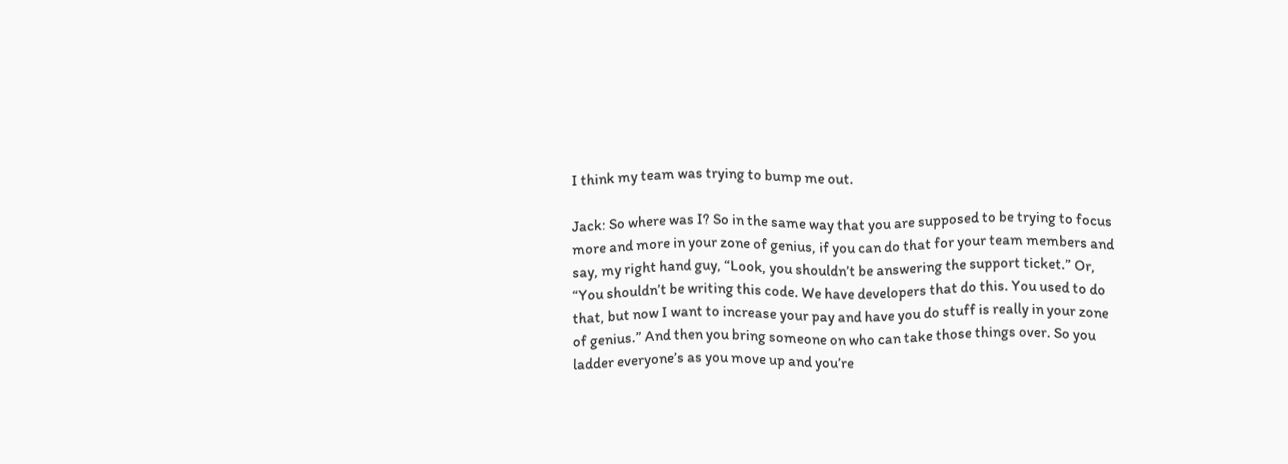I think my team was trying to bump me out.

Jack: So where was I? So in the same way that you are supposed to be trying to focus more and more in your zone of genius, if you can do that for your team members and say, my right hand guy, “Look, you shouldn’t be answering the support ticket.” Or, “You shouldn’t be writing this code. We have developers that do this. You used to do that, but now I want to increase your pay and have you do stuff is really in your zone of genius.” And then you bring someone on who can take those things over. So you ladder everyone’s as you move up and you’re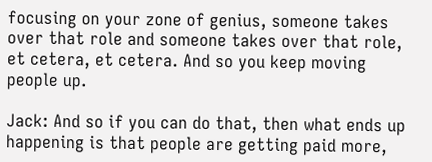focusing on your zone of genius, someone takes over that role and someone takes over that role, et cetera, et cetera. And so you keep moving people up.

Jack: And so if you can do that, then what ends up happening is that people are getting paid more,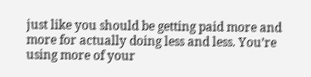just like you should be getting paid more and more for actually doing less and less. You’re using more of your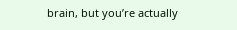brain, but you’re actually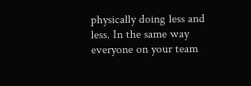physically doing less and less. In the same way everyone on your team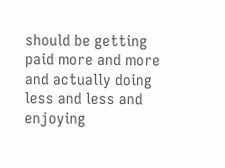should be getting paid more and more and actually doing less and less and enjoying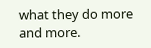what they do more and more.